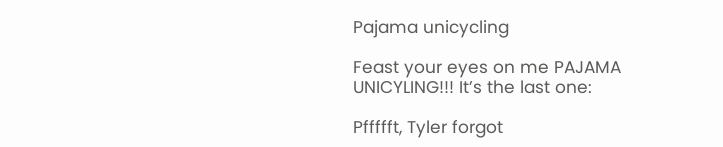Pajama unicycling

Feast your eyes on me PAJAMA UNICYLING!!! It’s the last one:

Pffffft, Tyler forgot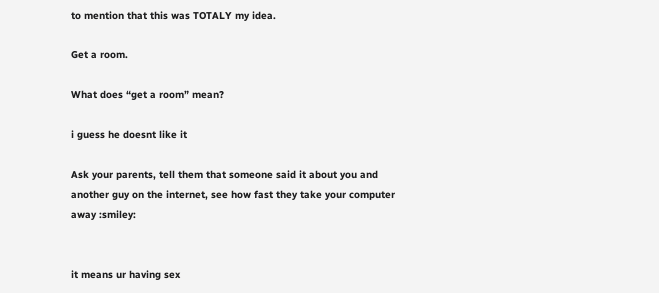to mention that this was TOTALY my idea.

Get a room.

What does “get a room” mean?

i guess he doesnt like it

Ask your parents, tell them that someone said it about you and another guy on the internet, see how fast they take your computer away :smiley:


it means ur having sex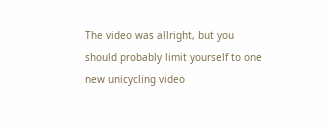The video was allright, but you should probably limit yourself to one new unicycling video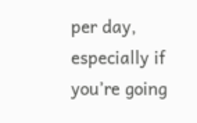per day, especially if you’re going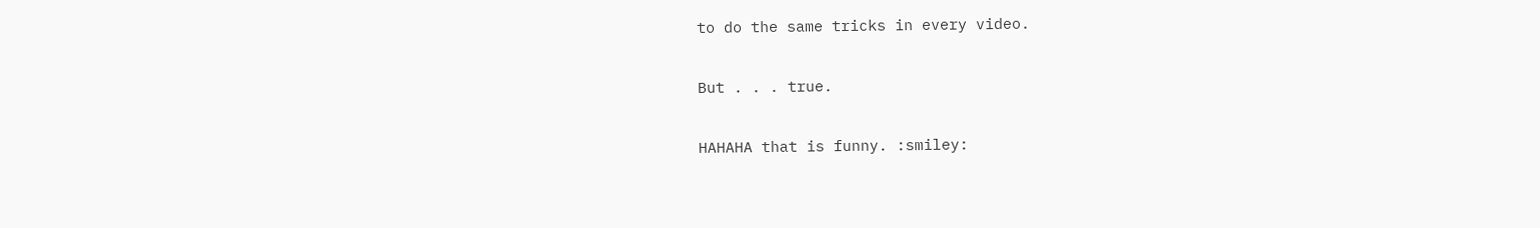to do the same tricks in every video.

But . . . true.

HAHAHA that is funny. :smiley: